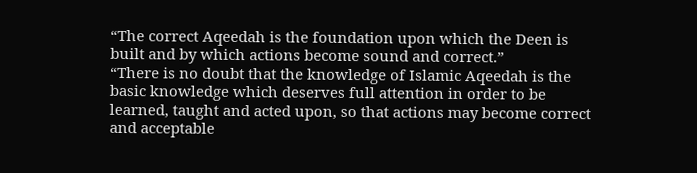“The correct Aqeedah is the foundation upon which the Deen is built and by which actions become sound and correct.”
“There is no doubt that the knowledge of Islamic Aqeedah is the basic knowledge which deserves full attention in order to be learned, taught and acted upon, so that actions may become correct and acceptable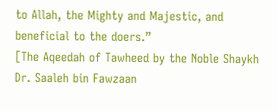to Allah, the Mighty and Majestic, and beneficial to the doers.”
[The Aqeedah of Tawheed by the Noble Shaykh Dr. Saaleh bin Fawzaan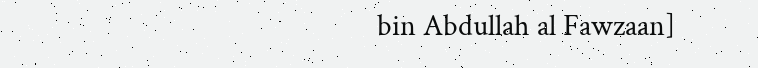bin Abdullah al Fawzaan]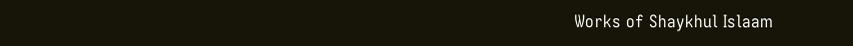Works of Shaykhul Islaam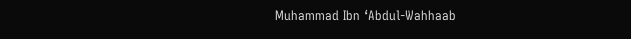Muhammad Ibn ‘Abdul-Wahhaab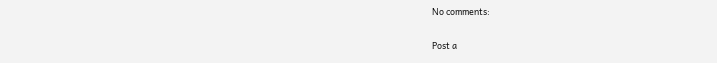No comments:

Post a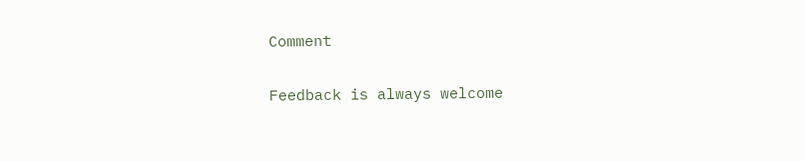Comment

Feedback is always welcome